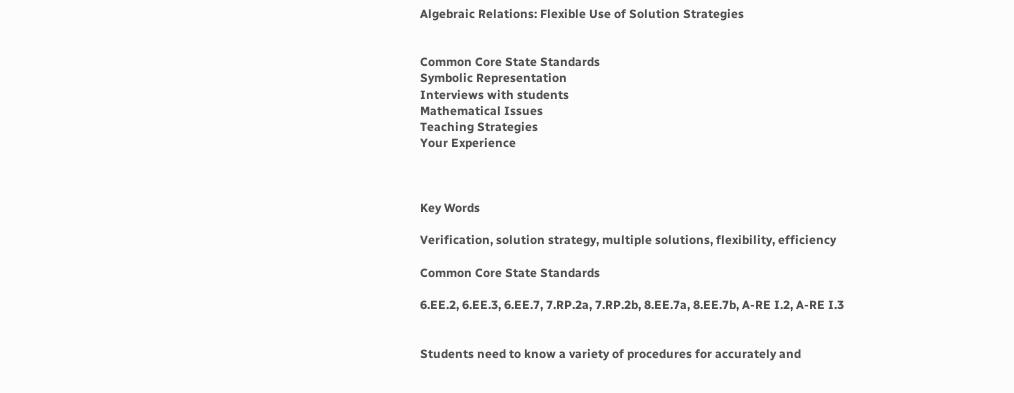Algebraic Relations: Flexible Use of Solution Strategies


Common Core State Standards
Symbolic Representation
Interviews with students
Mathematical Issues
Teaching Strategies
Your Experience



Key Words

Verification, solution strategy, multiple solutions, flexibility, efficiency

Common Core State Standards

6.EE.2, 6.EE.3, 6.EE.7, 7.RP.2a, 7.RP.2b, 8.EE.7a, 8.EE.7b, A-RE I.2, A-RE I.3


Students need to know a variety of procedures for accurately and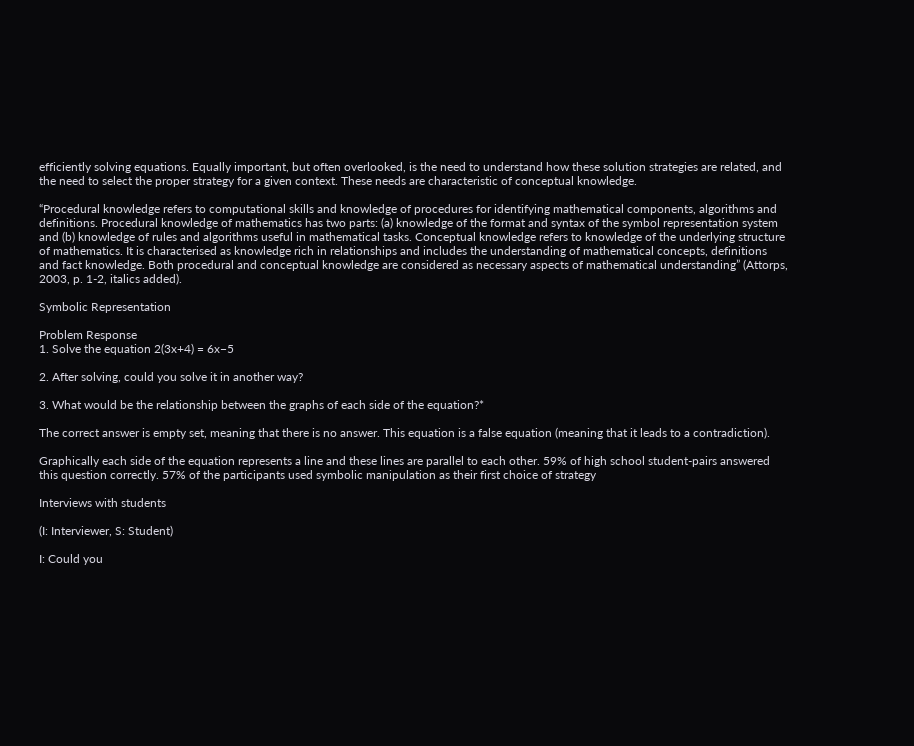efficiently solving equations. Equally important, but often overlooked, is the need to understand how these solution strategies are related, and the need to select the proper strategy for a given context. These needs are characteristic of conceptual knowledge.

“Procedural knowledge refers to computational skills and knowledge of procedures for identifying mathematical components, algorithms and definitions. Procedural knowledge of mathematics has two parts: (a) knowledge of the format and syntax of the symbol representation system and (b) knowledge of rules and algorithms useful in mathematical tasks. Conceptual knowledge refers to knowledge of the underlying structure of mathematics. It is characterised as knowledge rich in relationships and includes the understanding of mathematical concepts, definitions and fact knowledge. Both procedural and conceptual knowledge are considered as necessary aspects of mathematical understanding” (Attorps, 2003, p. 1-2, italics added).

Symbolic Representation

Problem Response
1. Solve the equation 2(3x+4) = 6x−5

2. After solving, could you solve it in another way?

3. What would be the relationship between the graphs of each side of the equation?*

The correct answer is empty set, meaning that there is no answer. This equation is a false equation (meaning that it leads to a contradiction).

Graphically each side of the equation represents a line and these lines are parallel to each other. 59% of high school student-pairs answered this question correctly. 57% of the participants used symbolic manipulation as their first choice of strategy

Interviews with students

(I: Interviewer, S: Student)

I: Could you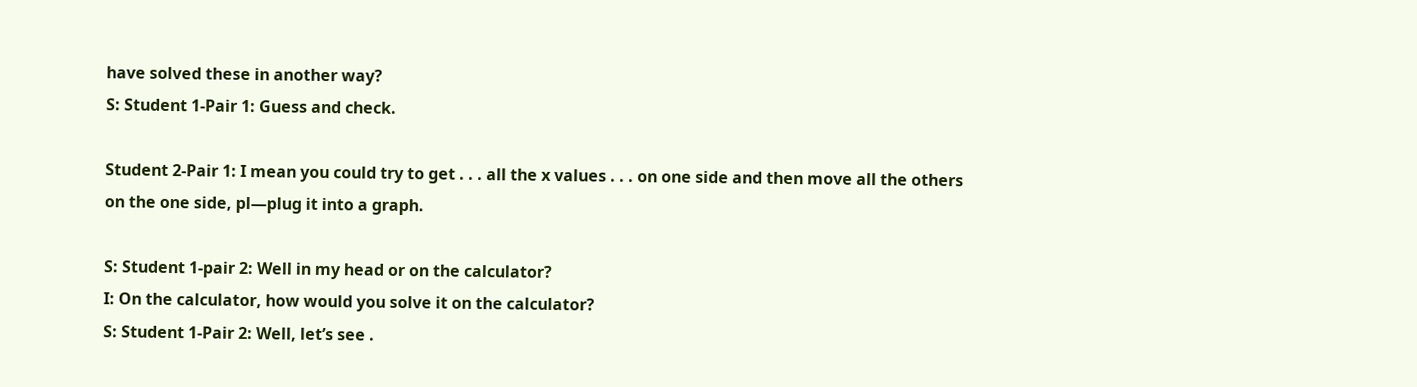have solved these in another way?
S: Student 1-Pair 1: Guess and check.

Student 2-Pair 1: I mean you could try to get . . . all the x values . . . on one side and then move all the others on the one side, pl—plug it into a graph.

S: Student 1-pair 2: Well in my head or on the calculator?
I: On the calculator, how would you solve it on the calculator?
S: Student 1-Pair 2: Well, let’s see .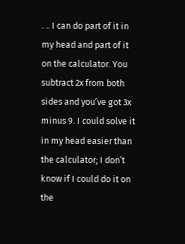. .. I can do part of it in my head and part of it on the calculator. You subtract 2x from both sides and you’ve got 3x minus 9. I could solve it in my head easier than the calculator; I don’t know if I could do it on the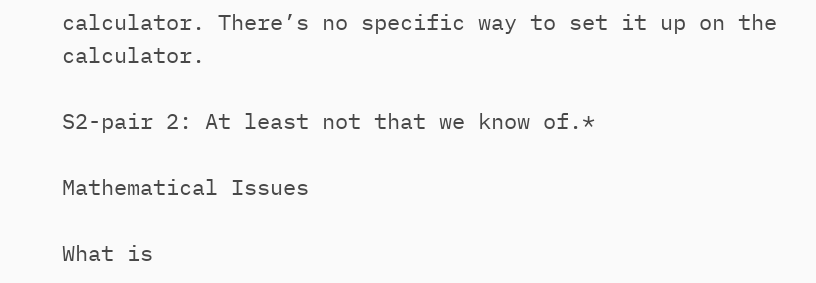calculator. There’s no specific way to set it up on the calculator.

S2-pair 2: At least not that we know of.*

Mathematical Issues

What is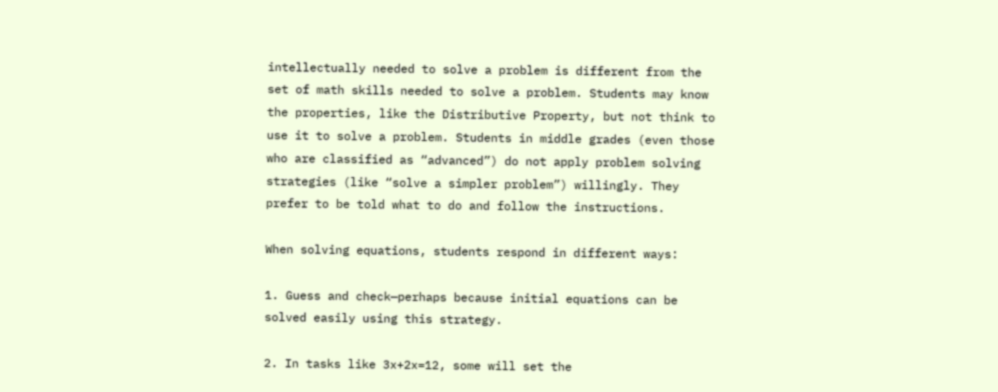intellectually needed to solve a problem is different from the set of math skills needed to solve a problem. Students may know the properties, like the Distributive Property, but not think to use it to solve a problem. Students in middle grades (even those who are classified as “advanced”) do not apply problem solving strategies (like “solve a simpler problem”) willingly. They prefer to be told what to do and follow the instructions.

When solving equations, students respond in different ways:

1. Guess and check—perhaps because initial equations can be solved easily using this strategy.

2. In tasks like 3x+2x=12, some will set the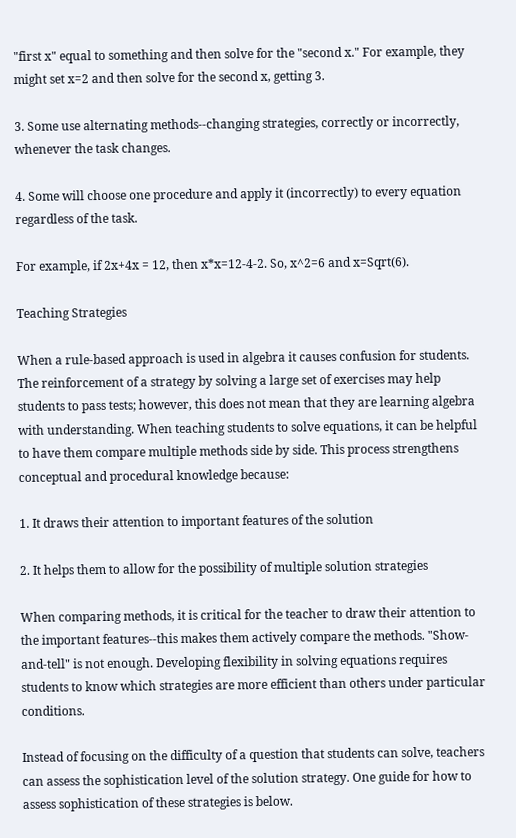"first x" equal to something and then solve for the "second x." For example, they might set x=2 and then solve for the second x, getting 3.

3. Some use alternating methods--changing strategies, correctly or incorrectly, whenever the task changes.

4. Some will choose one procedure and apply it (incorrectly) to every equation regardless of the task.

For example, if 2x+4x = 12, then x*x=12-4-2. So, x^2=6 and x=Sqrt(6).

Teaching Strategies

When a rule-based approach is used in algebra it causes confusion for students. The reinforcement of a strategy by solving a large set of exercises may help students to pass tests; however, this does not mean that they are learning algebra with understanding. When teaching students to solve equations, it can be helpful to have them compare multiple methods side by side. This process strengthens conceptual and procedural knowledge because:

1. It draws their attention to important features of the solution

2. It helps them to allow for the possibility of multiple solution strategies

When comparing methods, it is critical for the teacher to draw their attention to the important features--this makes them actively compare the methods. "Show-and-tell" is not enough. Developing flexibility in solving equations requires students to know which strategies are more efficient than others under particular conditions.

Instead of focusing on the difficulty of a question that students can solve, teachers can assess the sophistication level of the solution strategy. One guide for how to assess sophistication of these strategies is below.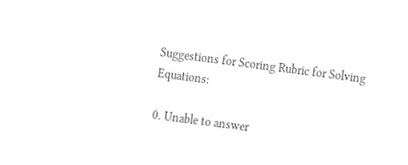Suggestions for Scoring Rubric for Solving Equations:

0. Unable to answer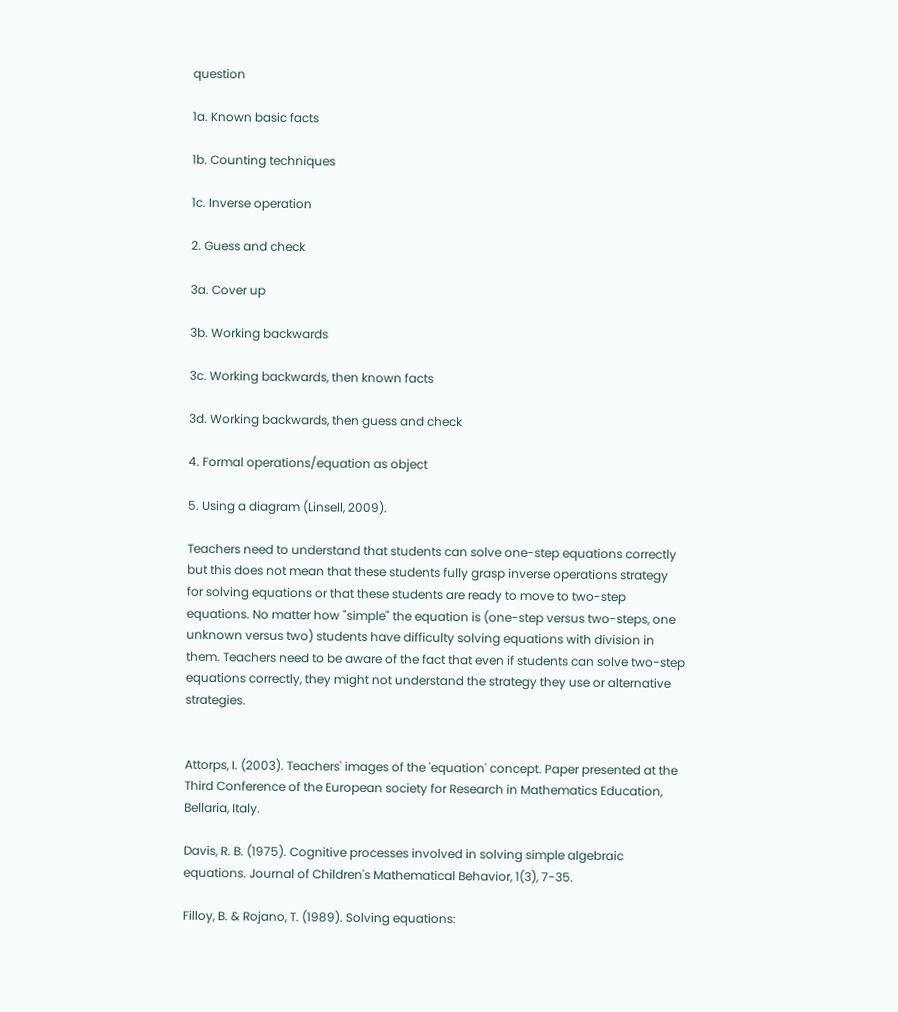question

1a. Known basic facts

1b. Counting techniques

1c. Inverse operation

2. Guess and check

3a. Cover up

3b. Working backwards

3c. Working backwards, then known facts

3d. Working backwards, then guess and check

4. Formal operations/equation as object

5. Using a diagram (Linsell, 2009).

Teachers need to understand that students can solve one-step equations correctly but this does not mean that these students fully grasp inverse operations strategy for solving equations or that these students are ready to move to two-step equations. No matter how "simple" the equation is (one-step versus two-steps, one unknown versus two) students have difficulty solving equations with division in them. Teachers need to be aware of the fact that even if students can solve two-step equations correctly, they might not understand the strategy they use or alternative strategies.


Attorps, I. (2003). Teachers' images of the 'equation' concept. Paper presented at the Third Conference of the European society for Research in Mathematics Education, Bellaria, Italy.

Davis, R. B. (1975). Cognitive processes involved in solving simple algebraic equations. Journal of Children's Mathematical Behavior, 1(3), 7-35.

Filloy, B. & Rojano, T. (1989). Solving equations: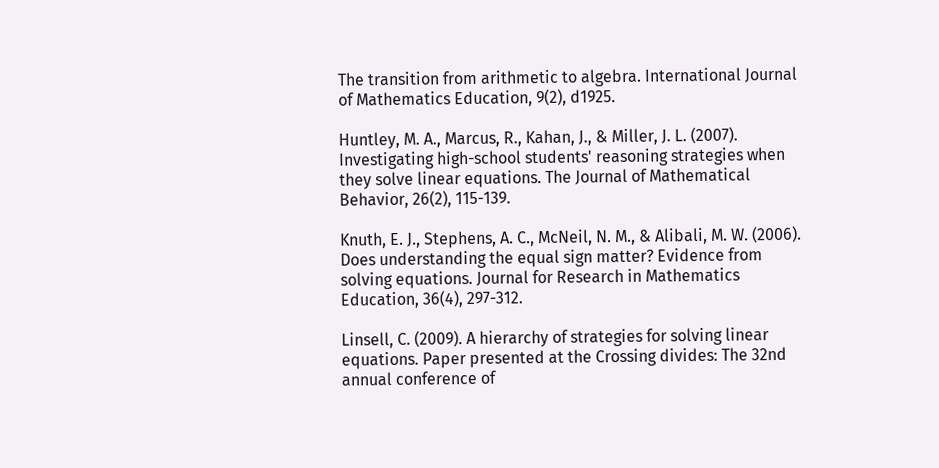The transition from arithmetic to algebra. International Journal of Mathematics Education, 9(2), d1925.

Huntley, M. A., Marcus, R., Kahan, J., & Miller, J. L. (2007). Investigating high-school students' reasoning strategies when they solve linear equations. The Journal of Mathematical Behavior, 26(2), 115-139.

Knuth, E. J., Stephens, A. C., McNeil, N. M., & Alibali, M. W. (2006). Does understanding the equal sign matter? Evidence from solving equations. Journal for Research in Mathematics Education, 36(4), 297-312.

Linsell, C. (2009). A hierarchy of strategies for solving linear equations. Paper presented at the Crossing divides: The 32nd annual conference of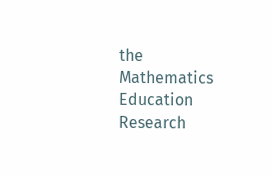the Mathematics Education Research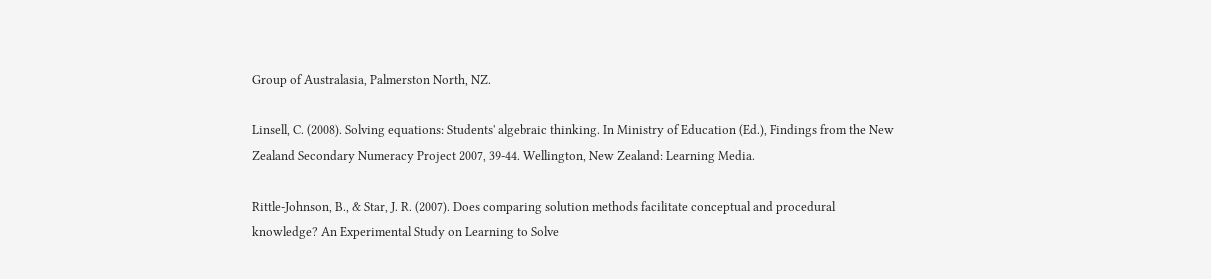Group of Australasia, Palmerston North, NZ.

Linsell, C. (2008). Solving equations: Students' algebraic thinking. In Ministry of Education (Ed.), Findings from the New Zealand Secondary Numeracy Project 2007, 39-44. Wellington, New Zealand: Learning Media.

Rittle-Johnson, B., & Star, J. R. (2007). Does comparing solution methods facilitate conceptual and procedural knowledge? An Experimental Study on Learning to Solve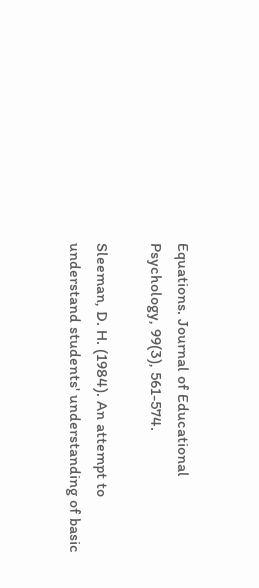Equations. Journal of Educational Psychology, 99(3), 561-574.

Sleeman, D. H. (1984). An attempt to understand students' understanding of basic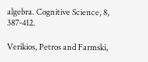algebra. Cognitive Science, 8, 387-412.

Verikios, Petros and Farmski,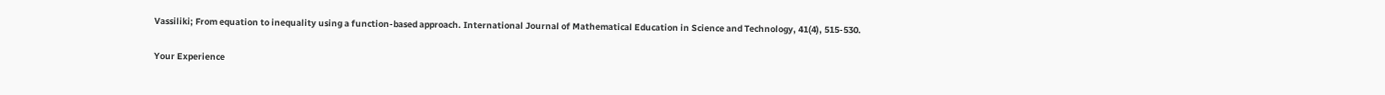Vassiliki; From equation to inequality using a function-based approach. International Journal of Mathematical Education in Science and Technology, 41(4), 515-530.

Your Experience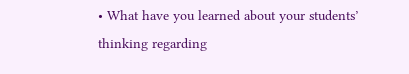• What have you learned about your students’ thinking regarding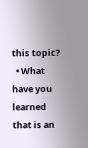this topic?
  • What have you learned that is an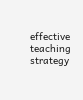effective teaching strategy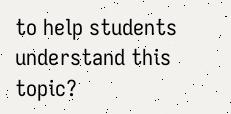to help students understand this topic?